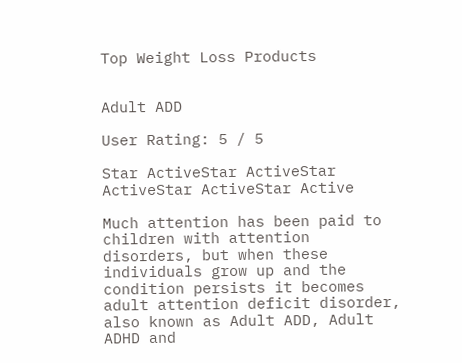Top Weight Loss Products


Adult ADD

User Rating: 5 / 5

Star ActiveStar ActiveStar ActiveStar ActiveStar Active

Much attention has been paid to children with attention disorders, but when these individuals grow up and the condition persists it becomes adult attention deficit disorder, also known as Adult ADD, Adult ADHD and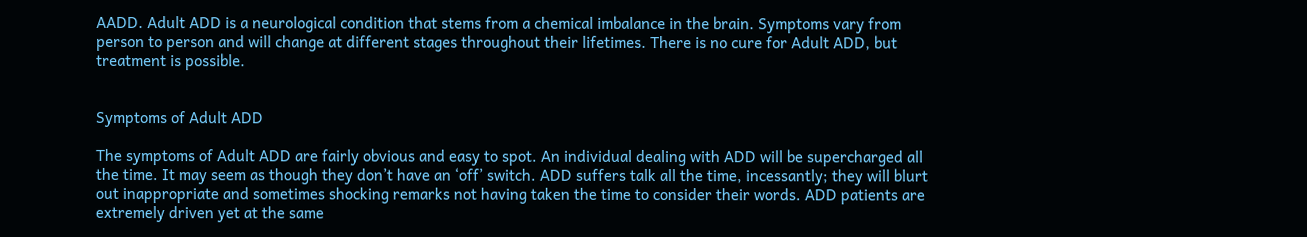AADD. Adult ADD is a neurological condition that stems from a chemical imbalance in the brain. Symptoms vary from person to person and will change at different stages throughout their lifetimes. There is no cure for Adult ADD, but treatment is possible.


Symptoms of Adult ADD

The symptoms of Adult ADD are fairly obvious and easy to spot. An individual dealing with ADD will be supercharged all the time. It may seem as though they don’t have an ‘off’ switch. ADD suffers talk all the time, incessantly; they will blurt out inappropriate and sometimes shocking remarks not having taken the time to consider their words. ADD patients are extremely driven yet at the same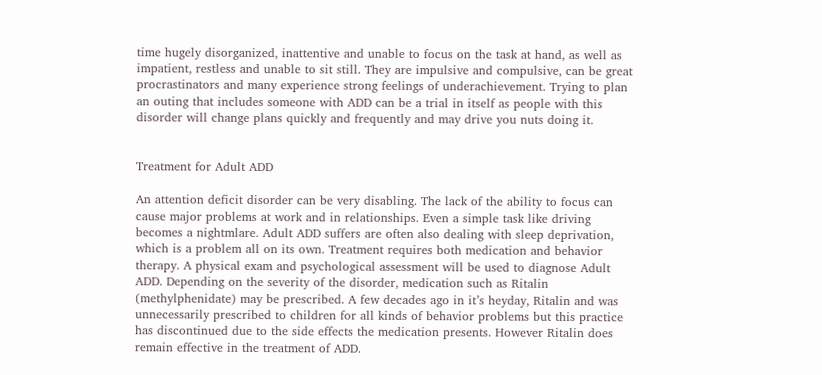time hugely disorganized, inattentive and unable to focus on the task at hand, as well as impatient, restless and unable to sit still. They are impulsive and compulsive, can be great procrastinators and many experience strong feelings of underachievement. Trying to plan an outing that includes someone with ADD can be a trial in itself as people with this disorder will change plans quickly and frequently and may drive you nuts doing it.


Treatment for Adult ADD

An attention deficit disorder can be very disabling. The lack of the ability to focus can cause major problems at work and in relationships. Even a simple task like driving becomes a nightmlare. Adult ADD suffers are often also dealing with sleep deprivation, which is a problem all on its own. Treatment requires both medication and behavior therapy. A physical exam and psychological assessment will be used to diagnose Adult ADD. Depending on the severity of the disorder, medication such as Ritalin (methylphenidate) may be prescribed. A few decades ago in it’s heyday, Ritalin and was unnecessarily prescribed to children for all kinds of behavior problems but this practice has discontinued due to the side effects the medication presents. However Ritalin does remain effective in the treatment of ADD.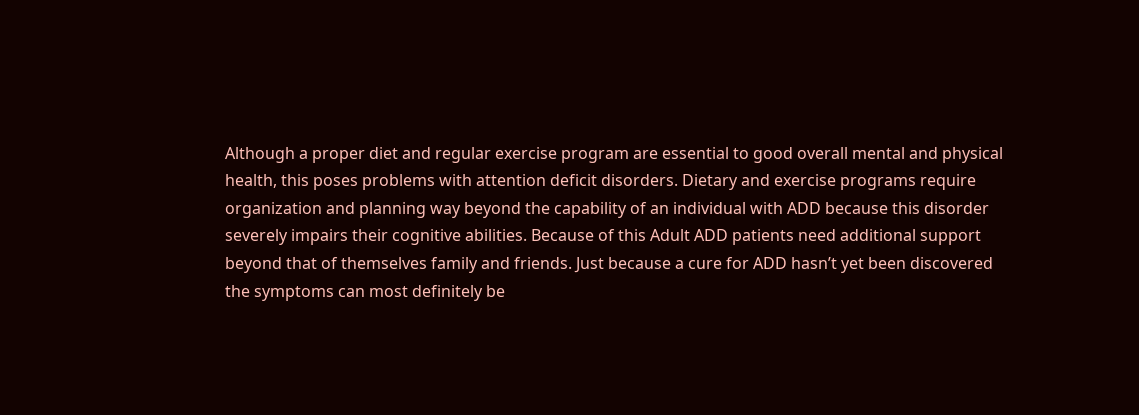Although a proper diet and regular exercise program are essential to good overall mental and physical health, this poses problems with attention deficit disorders. Dietary and exercise programs require organization and planning way beyond the capability of an individual with ADD because this disorder severely impairs their cognitive abilities. Because of this Adult ADD patients need additional support beyond that of themselves family and friends. Just because a cure for ADD hasn’t yet been discovered the symptoms can most definitely be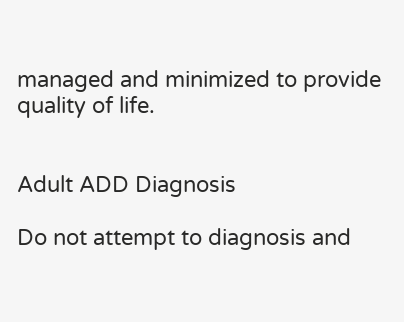managed and minimized to provide quality of life.


Adult ADD Diagnosis

Do not attempt to diagnosis and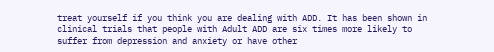treat yourself if you think you are dealing with ADD. It has been shown in clinical trials that people with Adult ADD are six times more likely to suffer from depression and anxiety or have other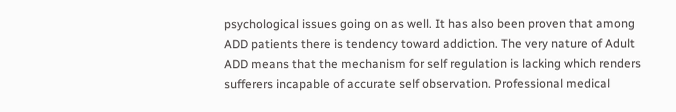psychological issues going on as well. It has also been proven that among ADD patients there is tendency toward addiction. The very nature of Adult ADD means that the mechanism for self regulation is lacking which renders sufferers incapable of accurate self observation. Professional medical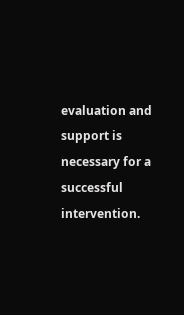evaluation and support is necessary for a successful intervention.